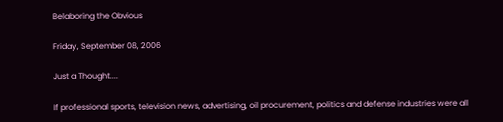Belaboring the Obvious

Friday, September 08, 2006

Just a Thought....

If professional sports, television news, advertising, oil procurement, politics and defense industries were all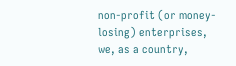non-profit (or money-losing) enterprises, we, as a country,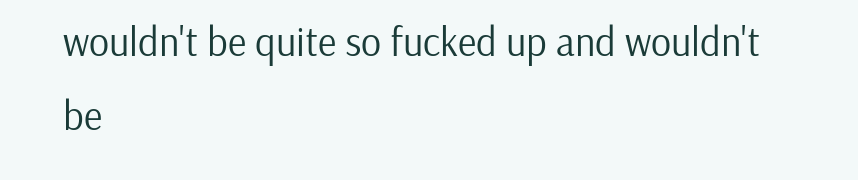wouldn't be quite so fucked up and wouldn't be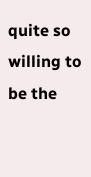quite so willing to be the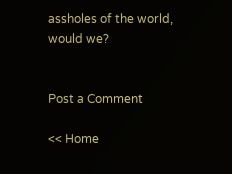assholes of the world, would we?


Post a Comment

<< Home